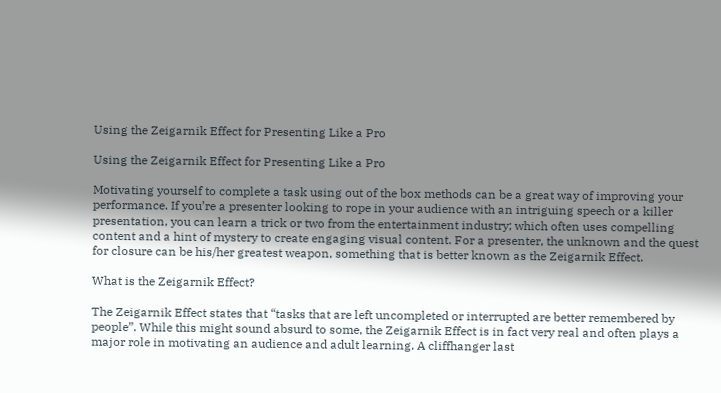Using the Zeigarnik Effect for Presenting Like a Pro

Using the Zeigarnik Effect for Presenting Like a Pro

Motivating yourself to complete a task using out of the box methods can be a great way of improving your performance. If you’re a presenter looking to rope in your audience with an intriguing speech or a killer presentation, you can learn a trick or two from the entertainment industry; which often uses compelling content and a hint of mystery to create engaging visual content. For a presenter, the unknown and the quest for closure can be his/her greatest weapon, something that is better known as the Zeigarnik Effect.

What is the Zeigarnik Effect?

The Zeigarnik Effect states that “tasks that are left uncompleted or interrupted are better remembered by people”. While this might sound absurd to some, the Zeigarnik Effect is in fact very real and often plays a major role in motivating an audience and adult learning. A cliffhanger last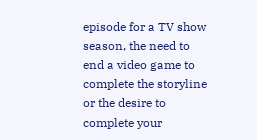episode for a TV show season, the need to end a video game to complete the storyline or the desire to complete your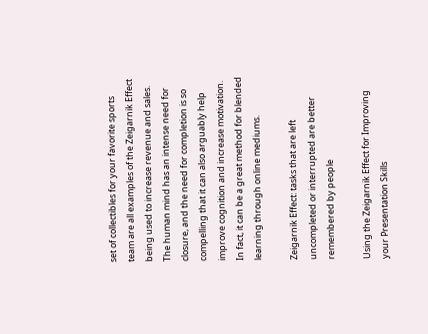set of collectibles for your favorite sports team are all examples of the Zeigarnik Effect being used to increase revenue and sales. The human mind has an intense need for closure, and the need for completion is so compelling that it can also arguably help improve cognition and increase motivation. In fact, it can be a great method for blended learning through online mediums.

Zeigarnik Effect: tasks that are left uncompleted or interrupted are better remembered by people

Using the Zeigarnik Effect for Improving your Presentation Skills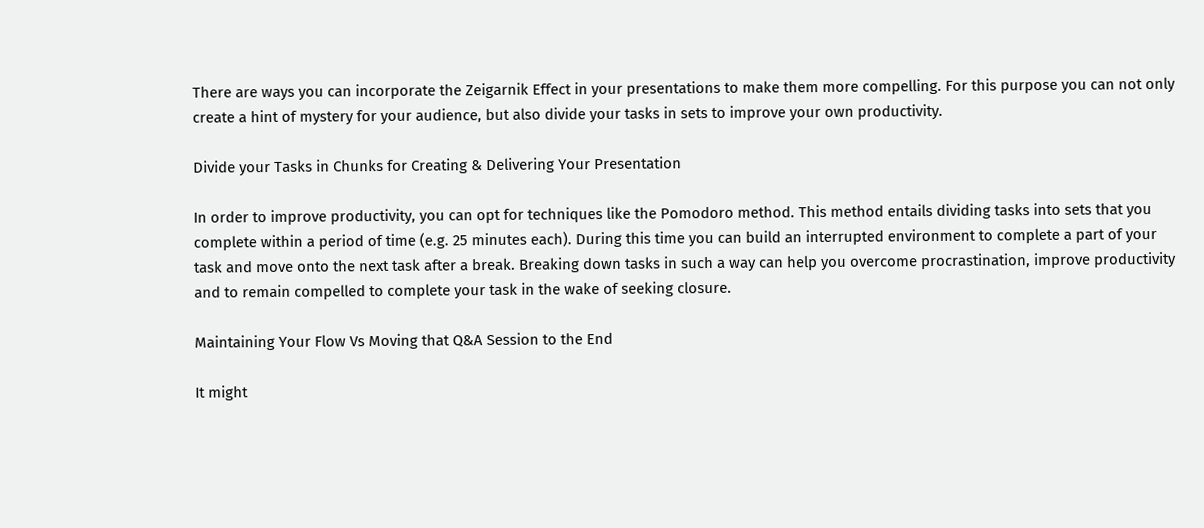There are ways you can incorporate the Zeigarnik Effect in your presentations to make them more compelling. For this purpose you can not only create a hint of mystery for your audience, but also divide your tasks in sets to improve your own productivity.

Divide your Tasks in Chunks for Creating & Delivering Your Presentation

In order to improve productivity, you can opt for techniques like the Pomodoro method. This method entails dividing tasks into sets that you complete within a period of time (e.g. 25 minutes each). During this time you can build an interrupted environment to complete a part of your task and move onto the next task after a break. Breaking down tasks in such a way can help you overcome procrastination, improve productivity and to remain compelled to complete your task in the wake of seeking closure.

Maintaining Your Flow Vs Moving that Q&A Session to the End

It might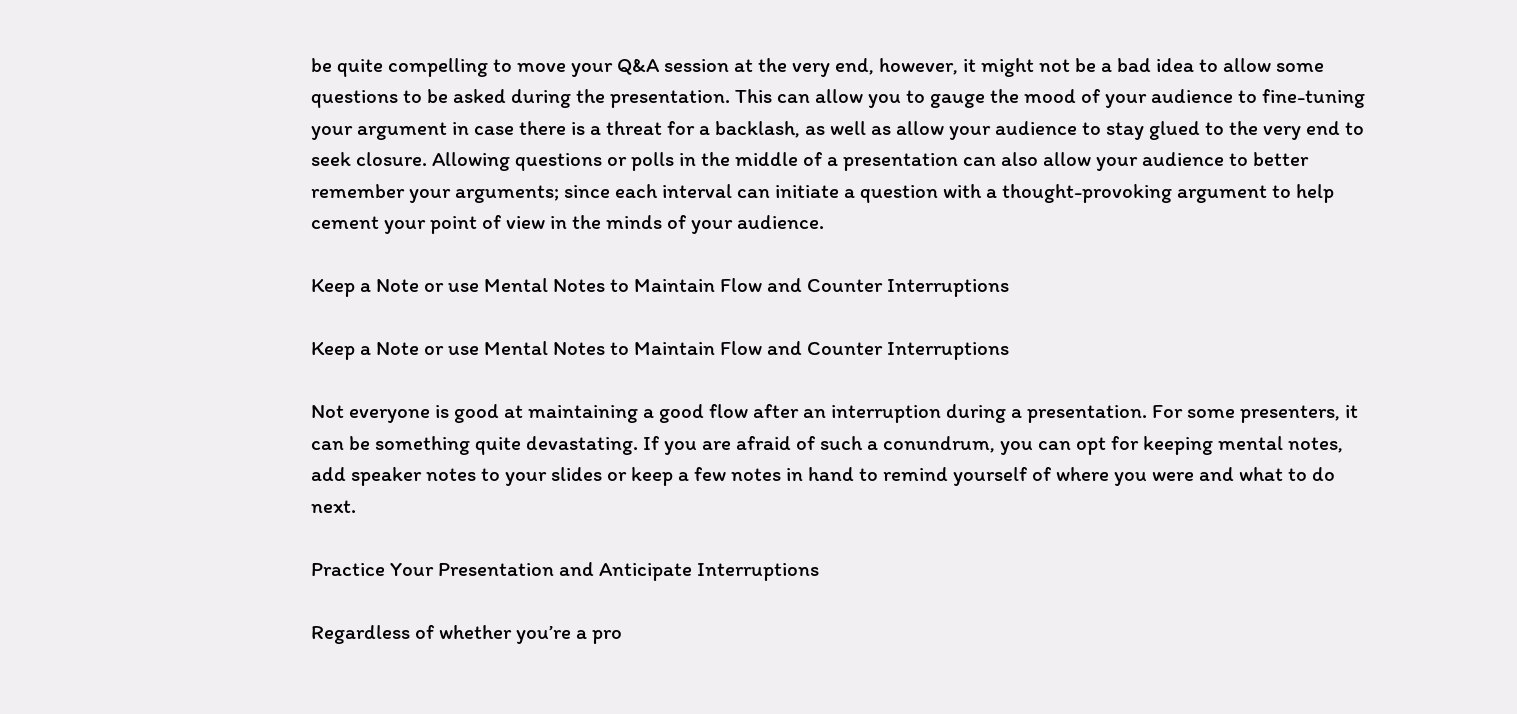be quite compelling to move your Q&A session at the very end, however, it might not be a bad idea to allow some questions to be asked during the presentation. This can allow you to gauge the mood of your audience to fine-tuning your argument in case there is a threat for a backlash, as well as allow your audience to stay glued to the very end to seek closure. Allowing questions or polls in the middle of a presentation can also allow your audience to better remember your arguments; since each interval can initiate a question with a thought-provoking argument to help cement your point of view in the minds of your audience.

Keep a Note or use Mental Notes to Maintain Flow and Counter Interruptions

Keep a Note or use Mental Notes to Maintain Flow and Counter Interruptions

Not everyone is good at maintaining a good flow after an interruption during a presentation. For some presenters, it can be something quite devastating. If you are afraid of such a conundrum, you can opt for keeping mental notes, add speaker notes to your slides or keep a few notes in hand to remind yourself of where you were and what to do next.

Practice Your Presentation and Anticipate Interruptions

Regardless of whether you’re a pro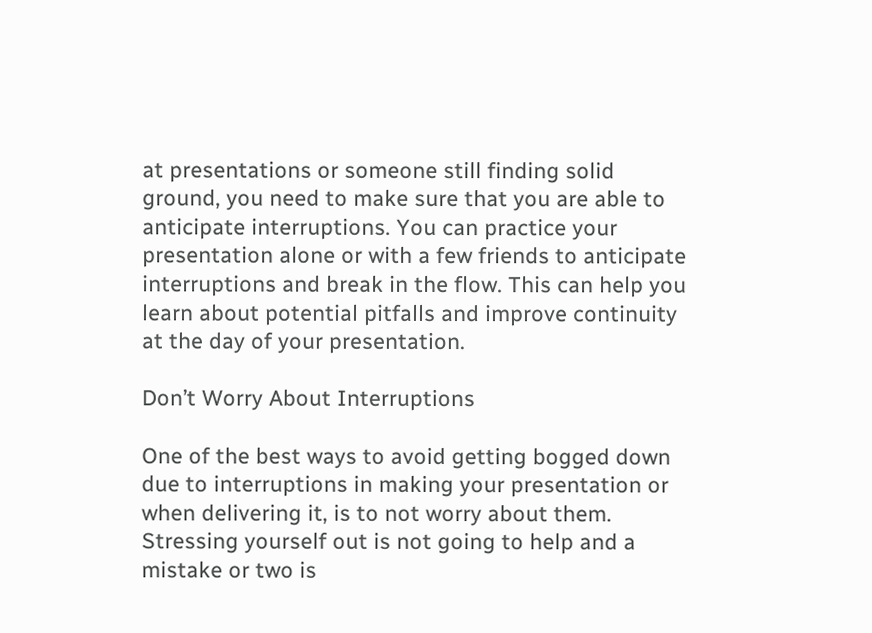at presentations or someone still finding solid ground, you need to make sure that you are able to anticipate interruptions. You can practice your presentation alone or with a few friends to anticipate interruptions and break in the flow. This can help you learn about potential pitfalls and improve continuity at the day of your presentation.

Don’t Worry About Interruptions

One of the best ways to avoid getting bogged down due to interruptions in making your presentation or when delivering it, is to not worry about them. Stressing yourself out is not going to help and a mistake or two is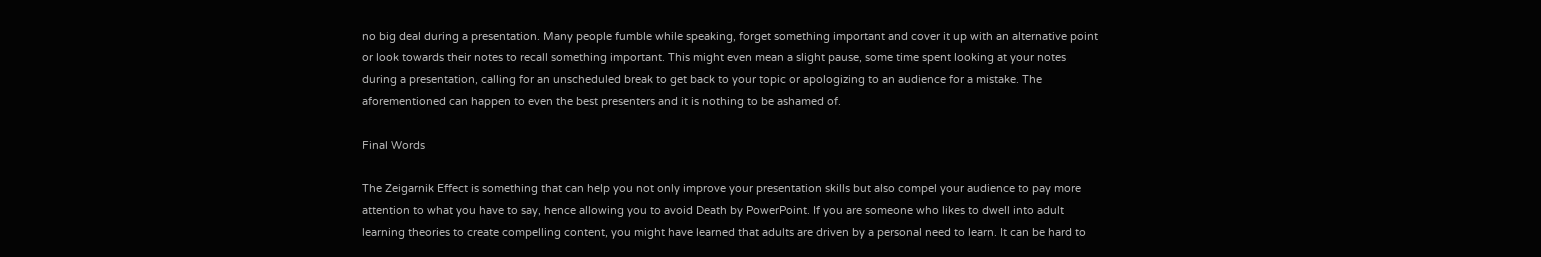no big deal during a presentation. Many people fumble while speaking, forget something important and cover it up with an alternative point or look towards their notes to recall something important. This might even mean a slight pause, some time spent looking at your notes during a presentation, calling for an unscheduled break to get back to your topic or apologizing to an audience for a mistake. The aforementioned can happen to even the best presenters and it is nothing to be ashamed of.

Final Words

The Zeigarnik Effect is something that can help you not only improve your presentation skills but also compel your audience to pay more attention to what you have to say, hence allowing you to avoid Death by PowerPoint. If you are someone who likes to dwell into adult learning theories to create compelling content, you might have learned that adults are driven by a personal need to learn. It can be hard to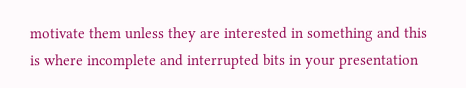motivate them unless they are interested in something and this is where incomplete and interrupted bits in your presentation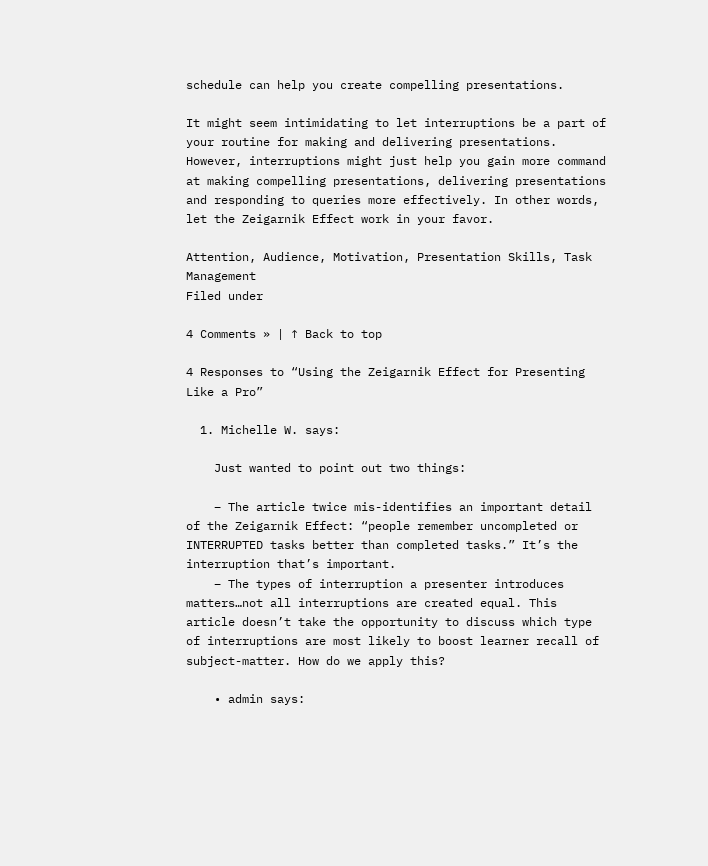schedule can help you create compelling presentations.

It might seem intimidating to let interruptions be a part of your routine for making and delivering presentations. However, interruptions might just help you gain more command at making compelling presentations, delivering presentations and responding to queries more effectively. In other words, let the Zeigarnik Effect work in your favor.

Attention, Audience, Motivation, Presentation Skills, Task Management
Filed under

4 Comments » | ↑ Back to top

4 Responses to “Using the Zeigarnik Effect for Presenting Like a Pro”

  1. Michelle W. says:

    Just wanted to point out two things:

    – The article twice mis-identifies an important detail of the Zeigarnik Effect: “people remember uncompleted or INTERRUPTED tasks better than completed tasks.” It’s the interruption that’s important.
    – The types of interruption a presenter introduces matters…not all interruptions are created equal. This article doesn’t take the opportunity to discuss which type of interruptions are most likely to boost learner recall of subject-matter. How do we apply this?

    • admin says: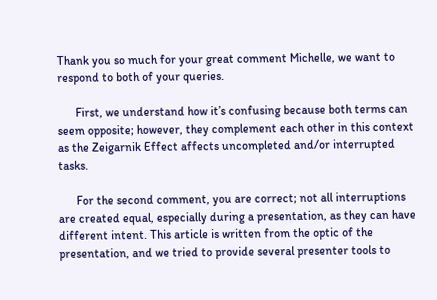Thank you so much for your great comment Michelle, we want to respond to both of your queries.

      First, we understand how it’s confusing because both terms can seem opposite; however, they complement each other in this context as the Zeigarnik Effect affects uncompleted and/or interrupted tasks.

      For the second comment, you are correct; not all interruptions are created equal, especially during a presentation, as they can have different intent. This article is written from the optic of the presentation, and we tried to provide several presenter tools to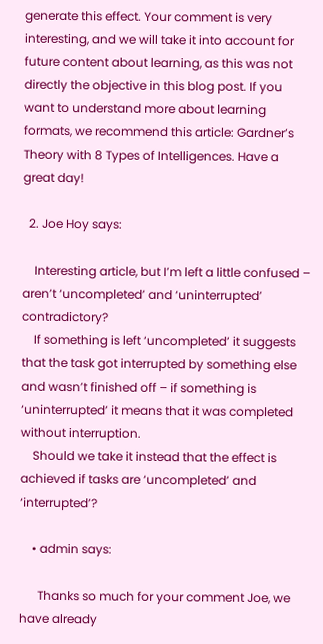generate this effect. Your comment is very interesting, and we will take it into account for future content about learning, as this was not directly the objective in this blog post. If you want to understand more about learning formats, we recommend this article: Gardner’s Theory with 8 Types of Intelligences. Have a great day!

  2. Joe Hoy says:

    Interesting article, but I’m left a little confused – aren’t ‘uncompleted’ and ‘uninterrupted’ contradictory?
    If something is left ‘uncompleted’ it suggests that the task got interrupted by something else and wasn’t finished off – if something is ‘uninterrupted’ it means that it was completed without interruption.
    Should we take it instead that the effect is achieved if tasks are ‘uncompleted’ and ‘interrupted’?

    • admin says:

      Thanks so much for your comment Joe, we have already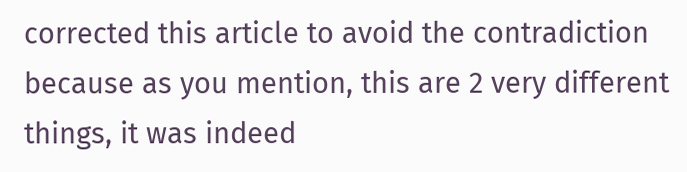corrected this article to avoid the contradiction because as you mention, this are 2 very different things, it was indeed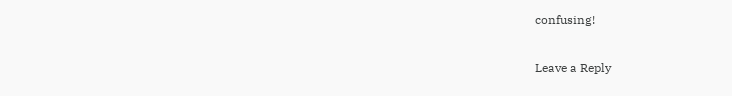confusing!

Leave a Reply